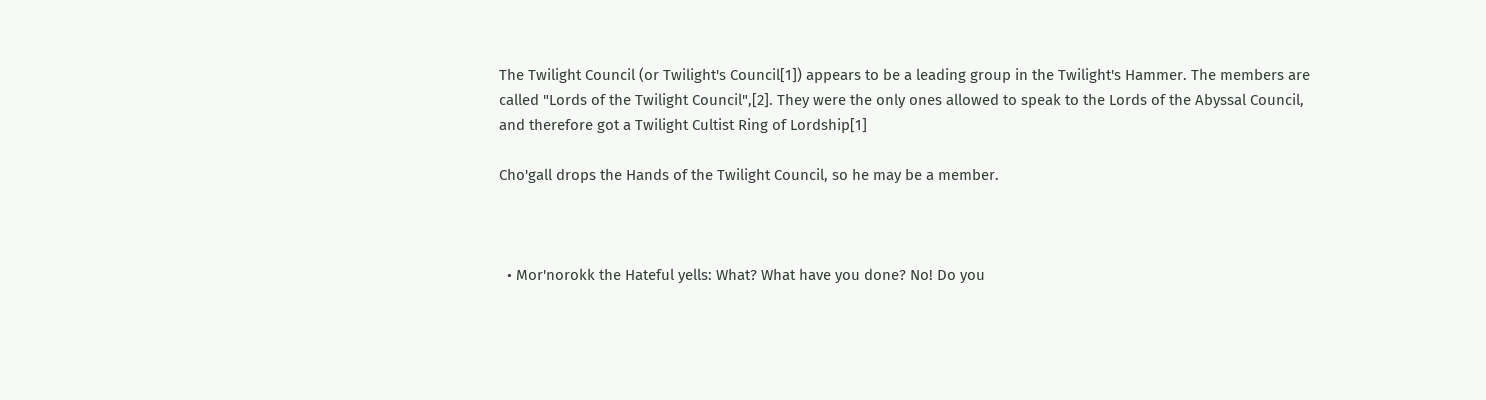The Twilight Council (or Twilight's Council[1]) appears to be a leading group in the Twilight's Hammer. The members are called "Lords of the Twilight Council",[2]. They were the only ones allowed to speak to the Lords of the Abyssal Council, and therefore got a Twilight Cultist Ring of Lordship[1]

Cho'gall drops the Hands of the Twilight Council, so he may be a member.



  • Mor'norokk the Hateful yells: What? What have you done? No! Do you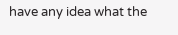have any idea what the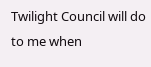Twilight Council will do to me when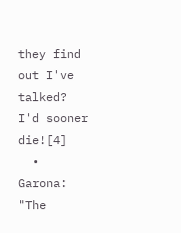they find out I've talked? I'd sooner die![4]
  • Garona: "The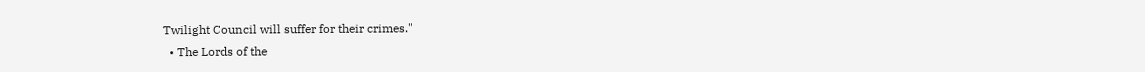Twilight Council will suffer for their crimes."
  • The Lords of the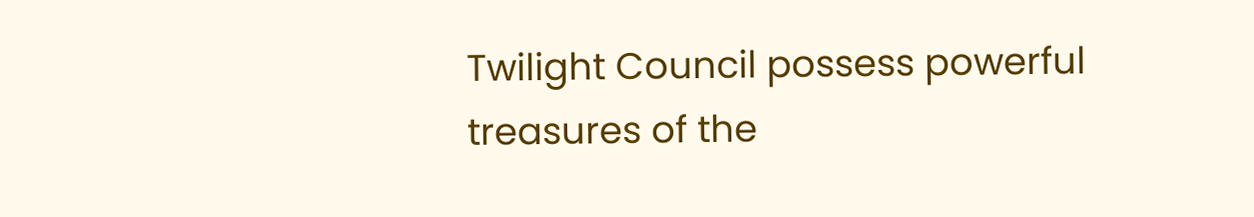Twilight Council possess powerful treasures of the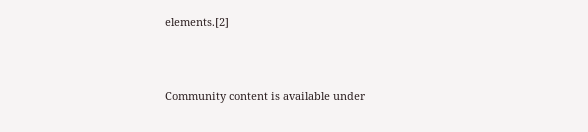elements.[2]



Community content is available under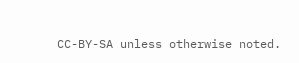CC-BY-SA unless otherwise noted.